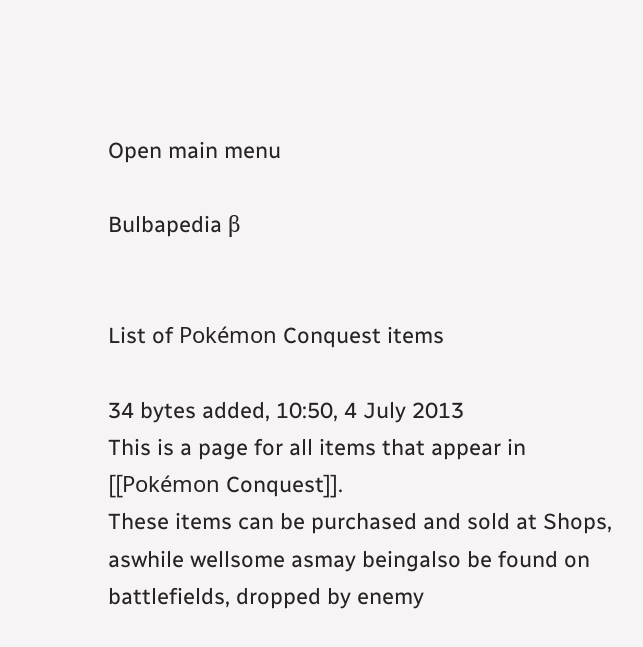Open main menu

Bulbapedia β


List of Pokémon Conquest items

34 bytes added, 10:50, 4 July 2013
This is a page for all items that appear in [[Pokémon Conquest]].
These items can be purchased and sold at Shops, aswhile wellsome asmay beingalso be found on battlefields, dropped by enemy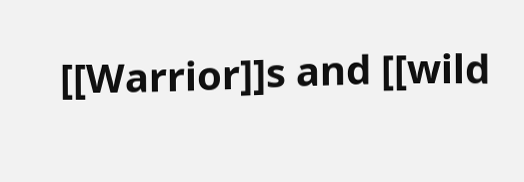[[Warrior]]s and [[wild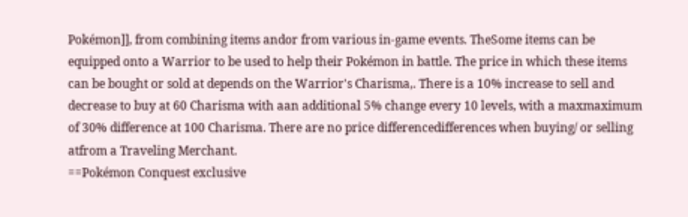Pokémon]], from combining items andor from various in-game events. TheSome items can be equipped onto a Warrior to be used to help their Pokémon in battle. The price in which these items can be bought or sold at depends on the Warrior's Charisma,. There is a 10% increase to sell and decrease to buy at 60 Charisma with aan additional 5% change every 10 levels, with a maxmaximum of 30% difference at 100 Charisma. There are no price differencedifferences when buying/ or selling atfrom a Traveling Merchant.
==Pokémon Conquest exclusive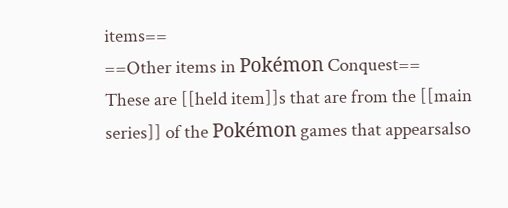items==
==Other items in Pokémon Conquest==
These are [[held item]]s that are from the [[main series]] of the Pokémon games that appearsalso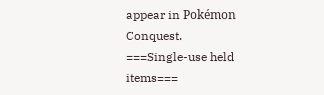appear in Pokémon Conquest.
===Single-use held items===